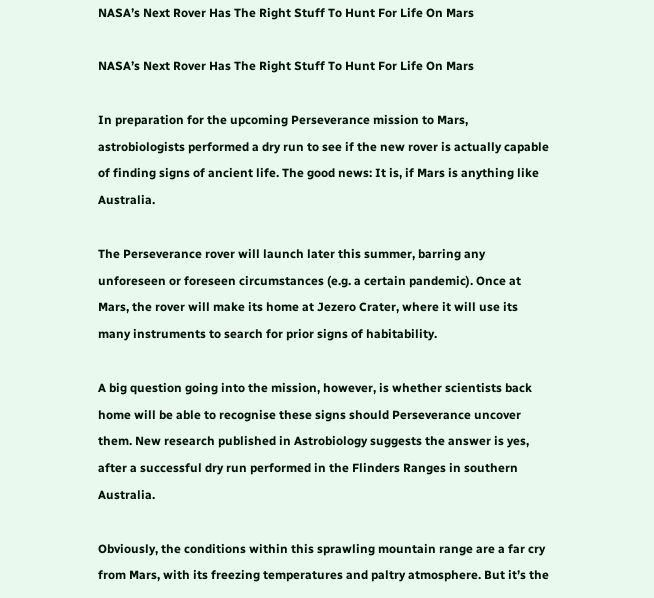NASA’s Next Rover Has The Right Stuff To Hunt For Life On Mars

NASA’s Next Rover Has The Right Stuff To Hunt For Life On Mars

In preparation for the upcoming Perseverance mission to Mars, astrobiologists performed a dry run to see if the new rover is actually capable of finding signs of ancient life. The good news: It is, if Mars is anything like Australia.

The Perseverance rover will launch later this summer, barring any unforeseen or foreseen circumstances (e.g. a certain pandemic). Once at Mars, the rover will make its home at Jezero Crater, where it will use its many instruments to search for prior signs of habitability.

A big question going into the mission, however, is whether scientists back home will be able to recognise these signs should Perseverance uncover them. New research published in Astrobiology suggests the answer is yes, after a successful dry run performed in the Flinders Ranges in southern Australia.

Obviously, the conditions within this sprawling mountain range are a far cry from Mars, with its freezing temperatures and paltry atmosphere. But it’s the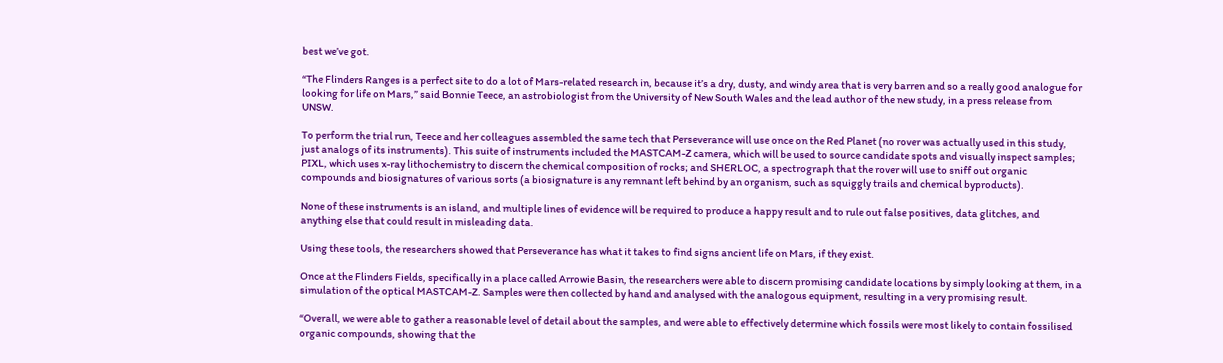best we’ve got.

“The Flinders Ranges is a perfect site to do a lot of Mars-related research in, because it’s a dry, dusty, and windy area that is very barren and so a really good analogue for looking for life on Mars,” said Bonnie Teece, an astrobiologist from the University of New South Wales and the lead author of the new study, in a press release from UNSW.

To perform the trial run, Teece and her colleagues assembled the same tech that Perseverance will use once on the Red Planet (no rover was actually used in this study, just analogs of its instruments). This suite of instruments included the MASTCAM-Z camera, which will be used to source candidate spots and visually inspect samples; PIXL, which uses x-ray lithochemistry to discern the chemical composition of rocks; and SHERLOC, a spectrograph that the rover will use to sniff out organic compounds and biosignatures of various sorts (a biosignature is any remnant left behind by an organism, such as squiggly trails and chemical byproducts).

None of these instruments is an island, and multiple lines of evidence will be required to produce a happy result and to rule out false positives, data glitches, and anything else that could result in misleading data.

Using these tools, the researchers showed that Perseverance has what it takes to find signs ancient life on Mars, if they exist.

Once at the Flinders Fields, specifically in a place called Arrowie Basin, the researchers were able to discern promising candidate locations by simply looking at them, in a simulation of the optical MASTCAM-Z. Samples were then collected by hand and analysed with the analogous equipment, resulting in a very promising result.

“Overall, we were able to gather a reasonable level of detail about the samples, and were able to effectively determine which fossils were most likely to contain fossilised organic compounds, showing that the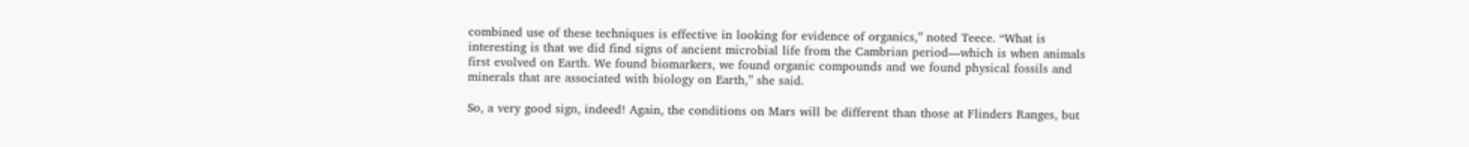combined use of these techniques is effective in looking for evidence of organics,” noted Teece. “What is interesting is that we did find signs of ancient microbial life from the Cambrian period—which is when animals first evolved on Earth. We found biomarkers, we found organic compounds and we found physical fossils and minerals that are associated with biology on Earth,” she said.

So, a very good sign, indeed! Again, the conditions on Mars will be different than those at Flinders Ranges, but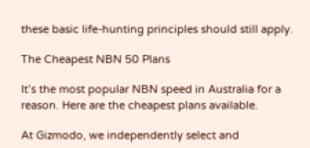these basic life-hunting principles should still apply.

The Cheapest NBN 50 Plans

It’s the most popular NBN speed in Australia for a reason. Here are the cheapest plans available.

At Gizmodo, we independently select and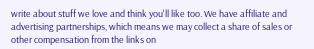write about stuff we love and think you'll like too. We have affiliate and advertising partnerships, which means we may collect a share of sales or other compensation from the links on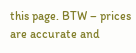this page. BTW – prices are accurate and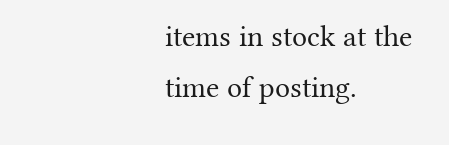items in stock at the time of posting.